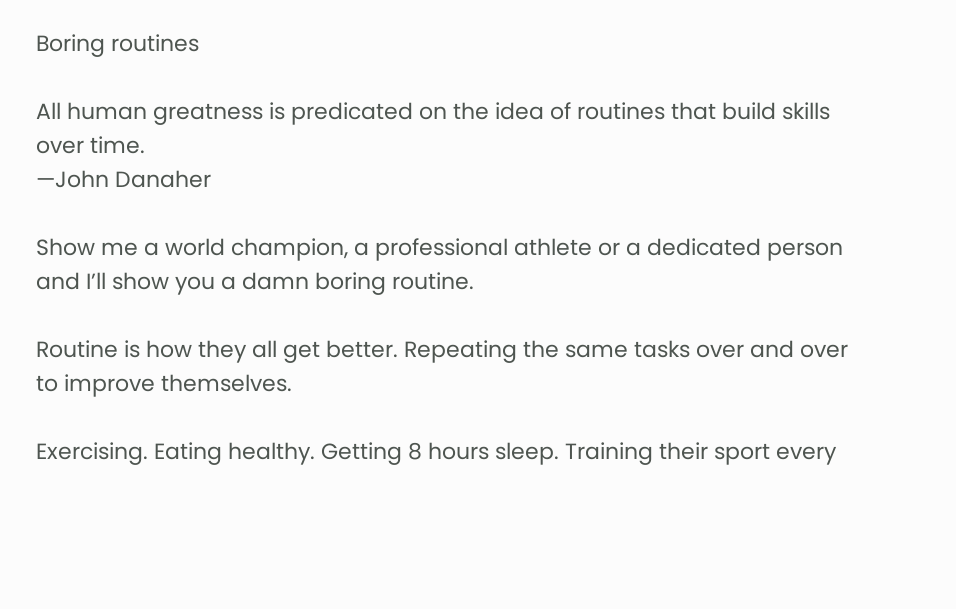Boring routines

All human greatness is predicated on the idea of routines that build skills over time.
—John Danaher

Show me a world champion, a professional athlete or a dedicated person and I’ll show you a damn boring routine.

Routine is how they all get better. Repeating the same tasks over and over to improve themselves.

Exercising. Eating healthy. Getting 8 hours sleep. Training their sport every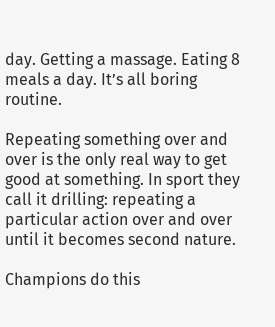day. Getting a massage. Eating 8 meals a day. It’s all boring routine.

Repeating something over and over is the only real way to get good at something. In sport they call it drilling: repeating a particular action over and over until it becomes second nature.

Champions do this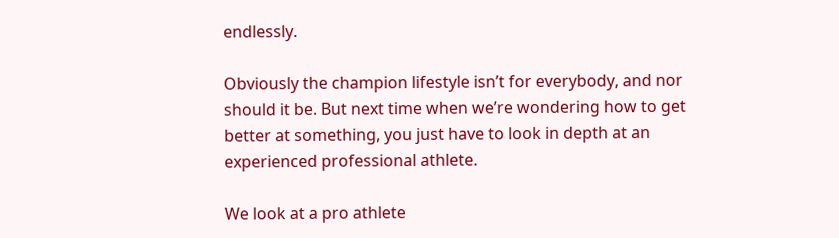endlessly.

Obviously the champion lifestyle isn’t for everybody, and nor should it be. But next time when we’re wondering how to get better at something, you just have to look in depth at an experienced professional athlete.

We look at a pro athlete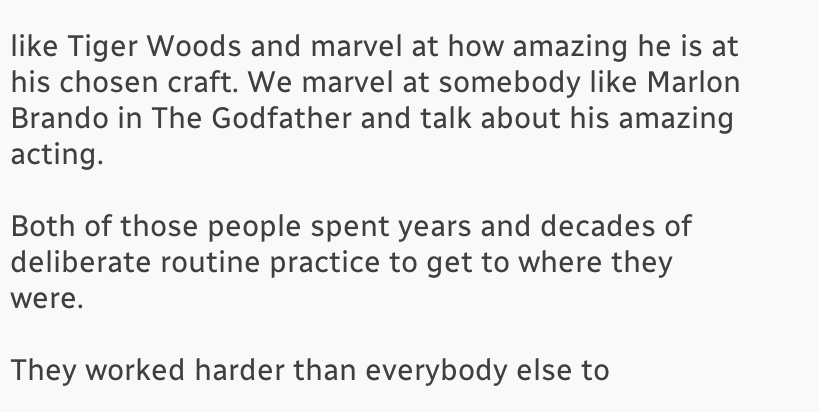like Tiger Woods and marvel at how amazing he is at his chosen craft. We marvel at somebody like Marlon Brando in The Godfather and talk about his amazing acting.

Both of those people spent years and decades of deliberate routine practice to get to where they were.

They worked harder than everybody else to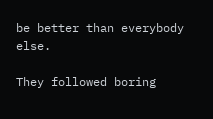be better than everybody else.

They followed boring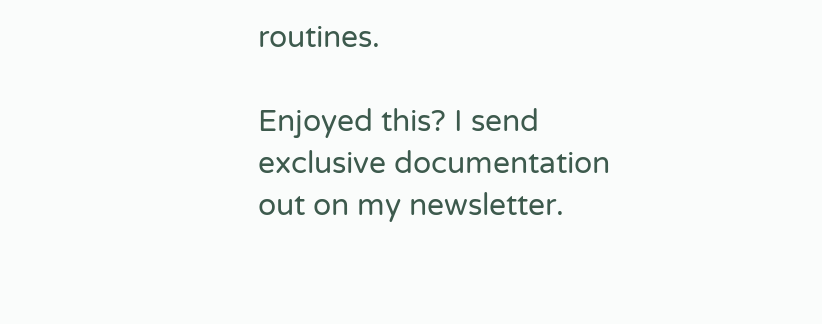routines.

Enjoyed this? I send exclusive documentation out on my newsletter.